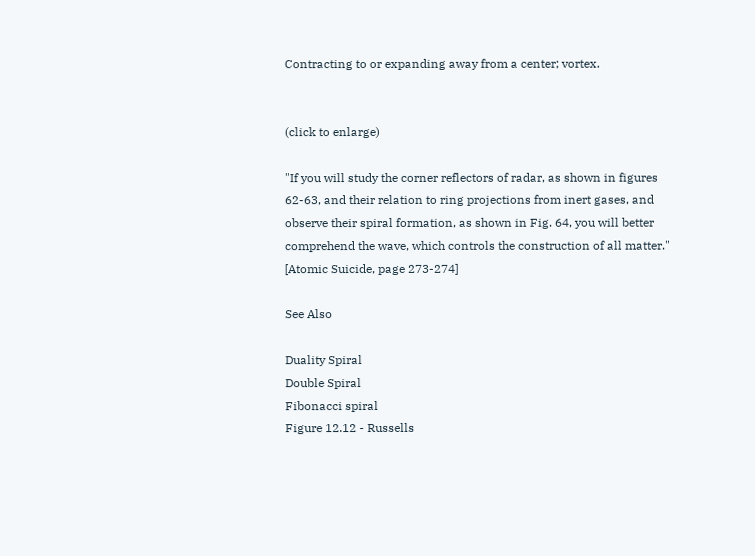Contracting to or expanding away from a center; vortex.


(click to enlarge)

"If you will study the corner reflectors of radar, as shown in figures 62-63, and their relation to ring projections from inert gases, and observe their spiral formation, as shown in Fig. 64, you will better comprehend the wave, which controls the construction of all matter." [Atomic Suicide, page 273-274]

See Also

Duality Spiral
Double Spiral
Fibonacci spiral
Figure 12.12 - Russells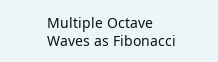Multiple Octave Waves as Fibonacci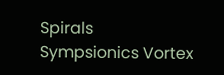Spirals
Sympsionics Vortex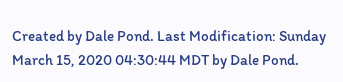Created by Dale Pond. Last Modification: Sunday March 15, 2020 04:30:44 MDT by Dale Pond.